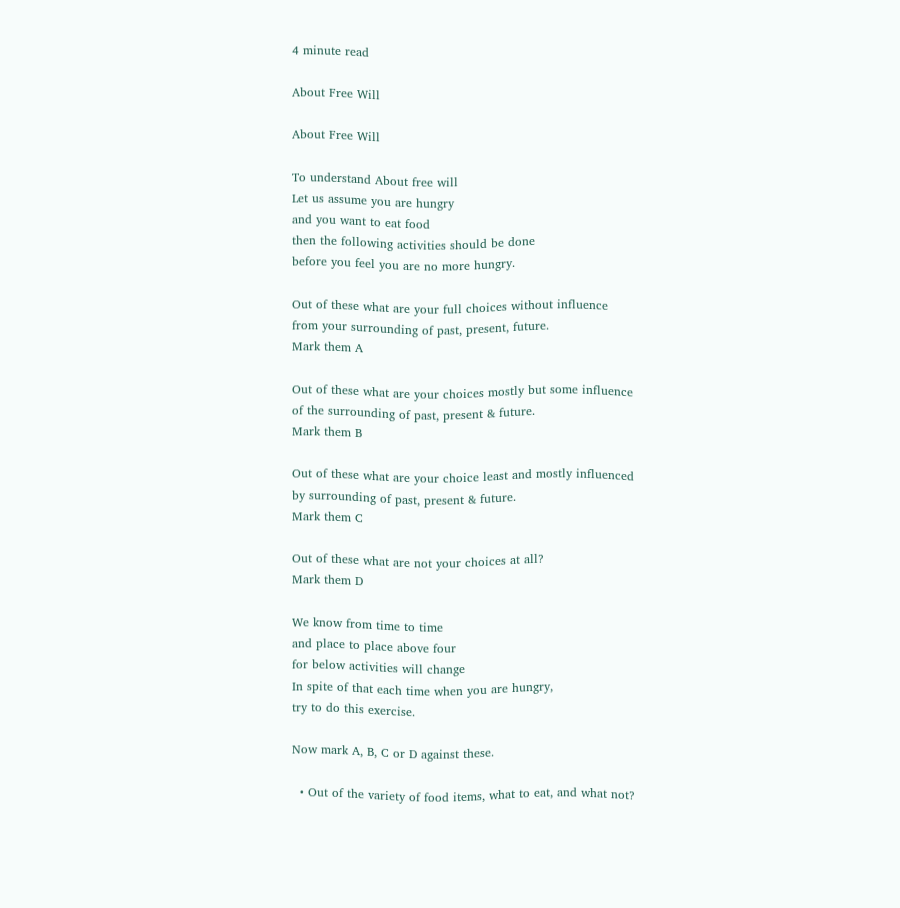4 minute read

About Free Will

About Free Will

To understand About free will
Let us assume you are hungry
and you want to eat food
then the following activities should be done
before you feel you are no more hungry.

Out of these what are your full choices without influence
from your surrounding of past, present, future.
Mark them A

Out of these what are your choices mostly but some influence
of the surrounding of past, present & future.
Mark them B

Out of these what are your choice least and mostly influenced
by surrounding of past, present & future.
Mark them C

Out of these what are not your choices at all?
Mark them D

We know from time to time
and place to place above four
for below activities will change
In spite of that each time when you are hungry,
try to do this exercise.

Now mark A, B, C or D against these.

  • Out of the variety of food items, what to eat, and what not?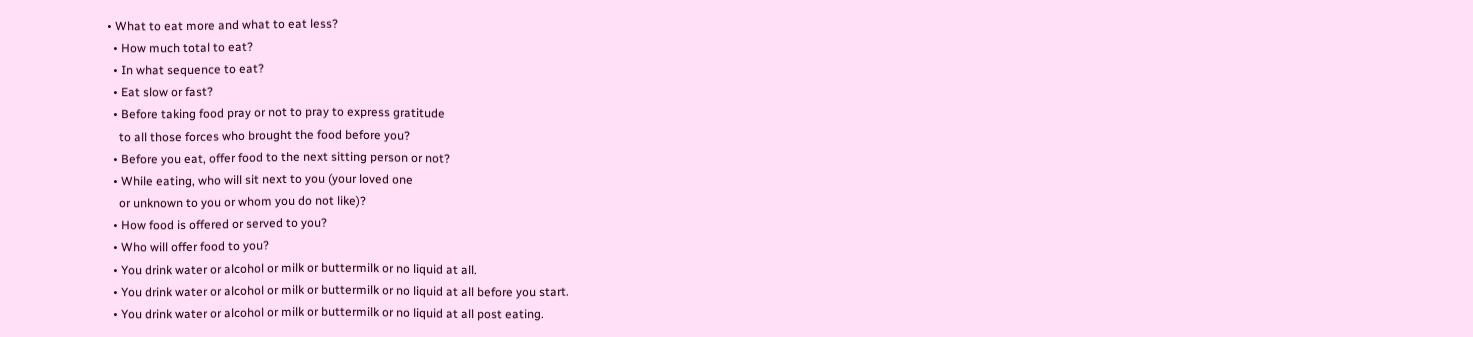• What to eat more and what to eat less?
  • How much total to eat?
  • In what sequence to eat?
  • Eat slow or fast?
  • Before taking food pray or not to pray to express gratitude
    to all those forces who brought the food before you?
  • Before you eat, offer food to the next sitting person or not?
  • While eating, who will sit next to you (your loved one
    or unknown to you or whom you do not like)?
  • How food is offered or served to you?
  • Who will offer food to you?
  • You drink water or alcohol or milk or buttermilk or no liquid at all.
  • You drink water or alcohol or milk or buttermilk or no liquid at all before you start.
  • You drink water or alcohol or milk or buttermilk or no liquid at all post eating.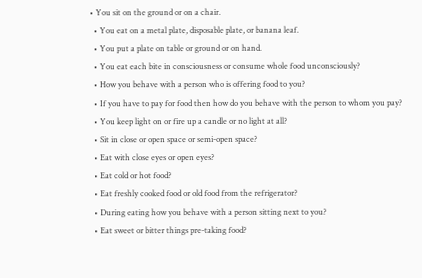• You sit on the ground or on a chair.
  • You eat on a metal plate, disposable plate, or banana leaf.
  • You put a plate on table or ground or on hand.
  • You eat each bite in consciousness or consume whole food unconsciously?
  • How you behave with a person who is offering food to you?
  • If you have to pay for food then how do you behave with the person to whom you pay?
  • You keep light on or fire up a candle or no light at all?
  • Sit in close or open space or semi-open space?
  • Eat with close eyes or open eyes?
  • Eat cold or hot food?
  • Eat freshly cooked food or old food from the refrigerator?
  • During eating how you behave with a person sitting next to you?
  • Eat sweet or bitter things pre-taking food?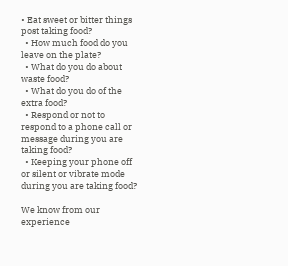• Eat sweet or bitter things post taking food?
  • How much food do you leave on the plate?
  • What do you do about waste food?
  • What do you do of the extra food?
  • Respond or not to respond to a phone call or message during you are taking food?
  • Keeping your phone off or silent or vibrate mode during you are taking food?

We know from our experience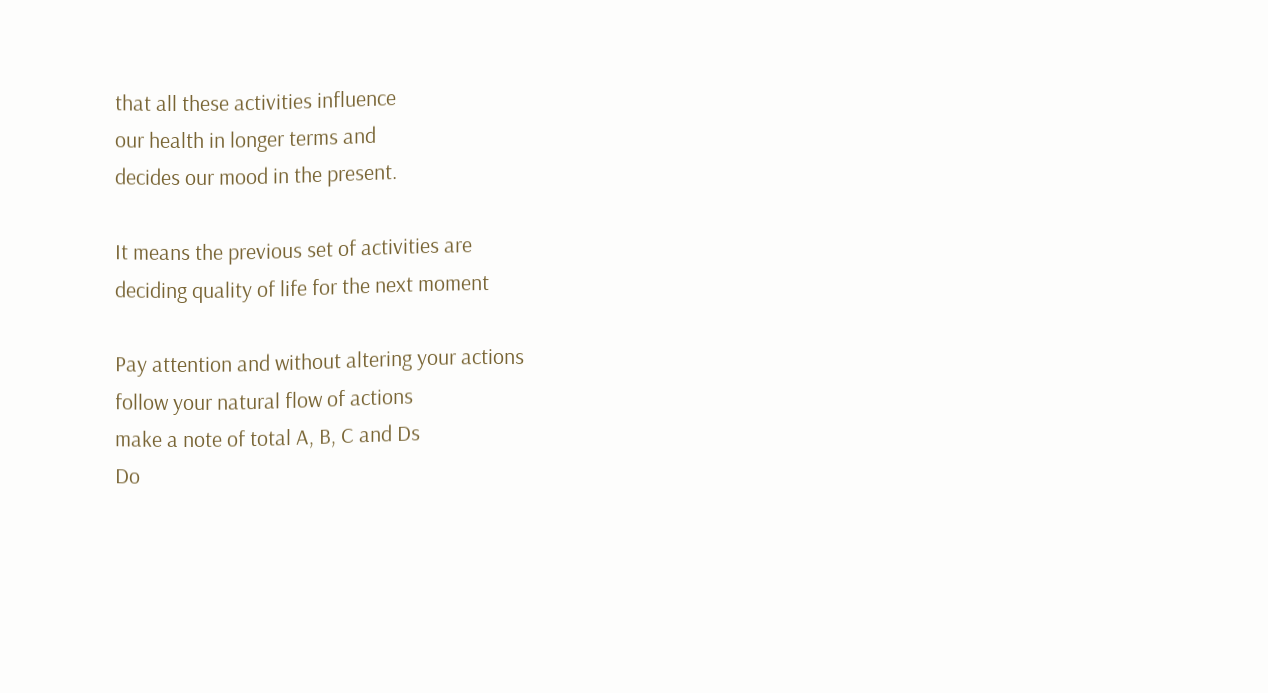that all these activities influence
our health in longer terms and
decides our mood in the present.

It means the previous set of activities are
deciding quality of life for the next moment

Pay attention and without altering your actions
follow your natural flow of actions
make a note of total A, B, C and Ds
Do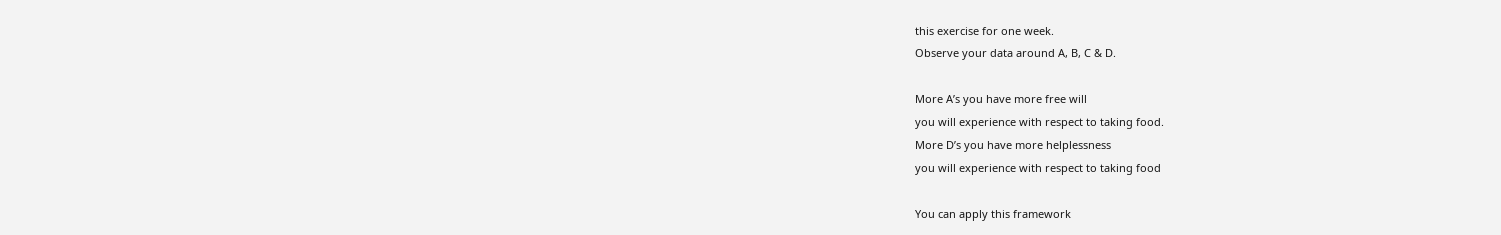this exercise for one week.
Observe your data around A, B, C & D.

More A’s you have more free will
you will experience with respect to taking food.
More D’s you have more helplessness
you will experience with respect to taking food

You can apply this framework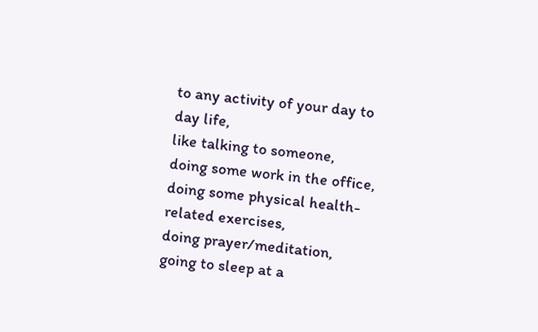to any activity of your day to day life,
like talking to someone,
doing some work in the office,
doing some physical health-related exercises,
doing prayer/meditation,
going to sleep at a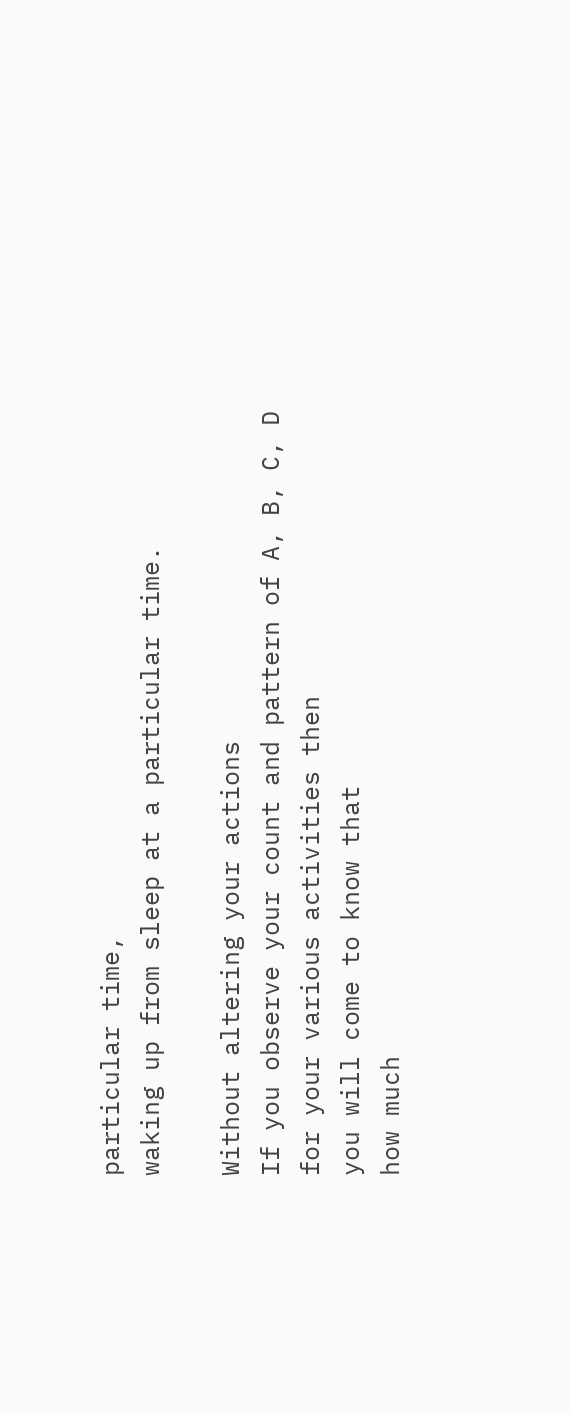particular time,
waking up from sleep at a particular time.

Without altering your actions
If you observe your count and pattern of A, B, C, D
for your various activities then
you will come to know that
how much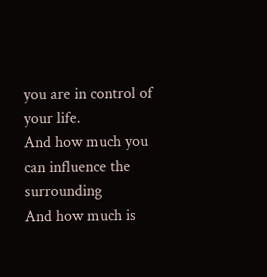you are in control of your life.
And how much you can influence the surrounding
And how much is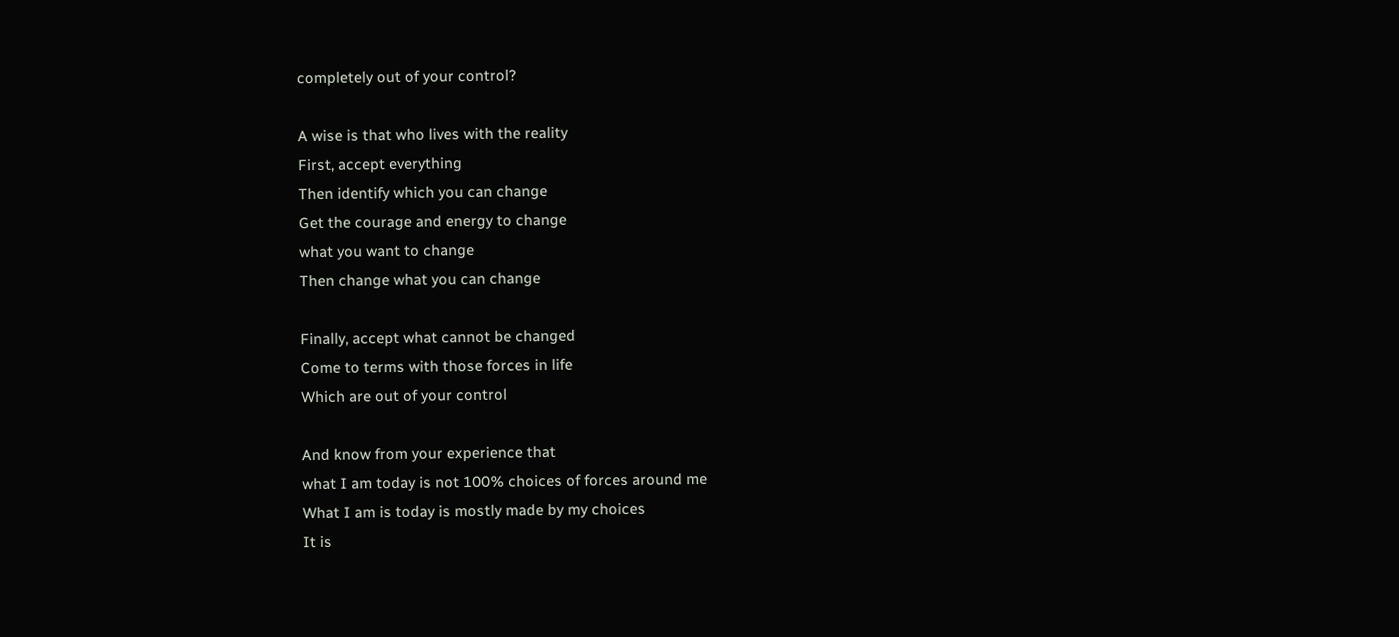completely out of your control?

A wise is that who lives with the reality
First, accept everything
Then identify which you can change
Get the courage and energy to change
what you want to change
Then change what you can change

Finally, accept what cannot be changed
Come to terms with those forces in life
Which are out of your control

And know from your experience that
what I am today is not 100% choices of forces around me
What I am is today is mostly made by my choices
It is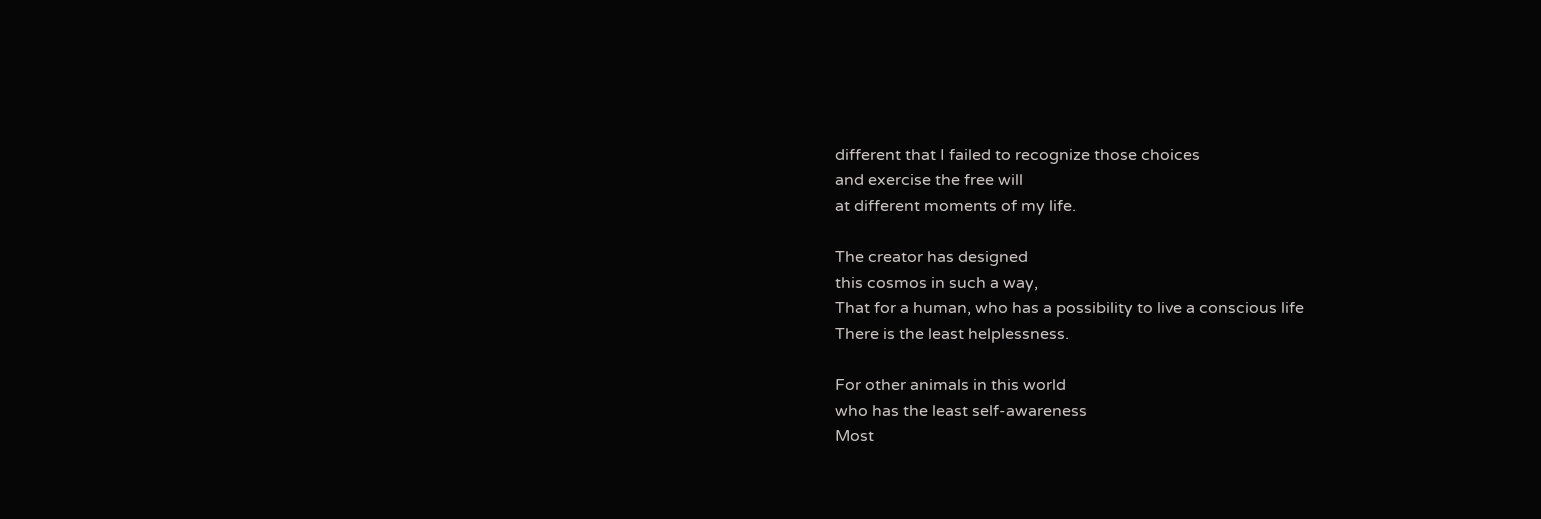different that I failed to recognize those choices
and exercise the free will
at different moments of my life.

The creator has designed
this cosmos in such a way,
That for a human, who has a possibility to live a conscious life
There is the least helplessness.

For other animals in this world
who has the least self-awareness
Most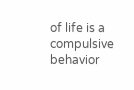of life is a compulsive behavior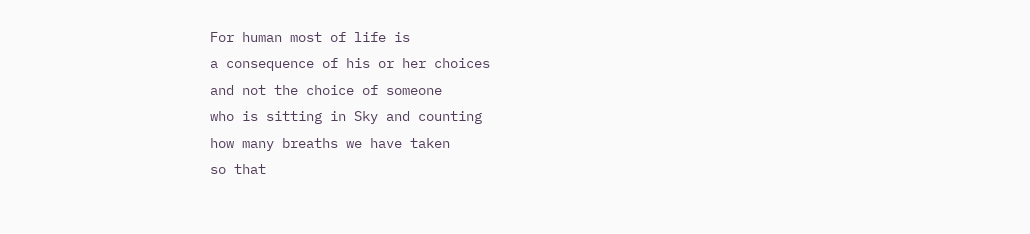For human most of life is
a consequence of his or her choices
and not the choice of someone
who is sitting in Sky and counting
how many breaths we have taken
so that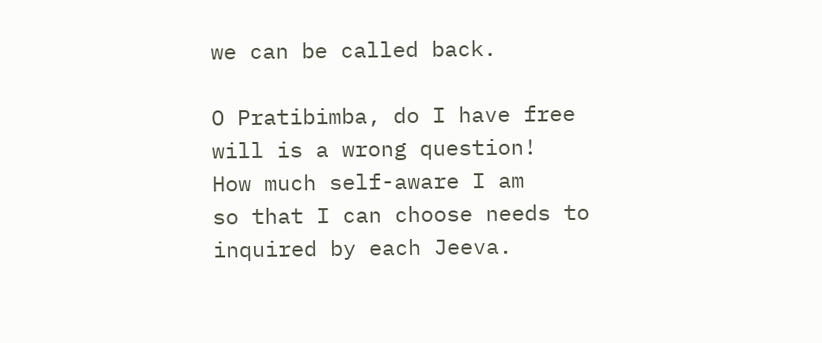we can be called back.

O Pratibimba, do I have free will is a wrong question!
How much self-aware I am
so that I can choose needs to inquired by each Jeeva.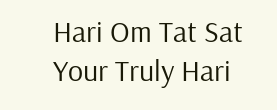Hari Om Tat Sat
Your Truly Hari